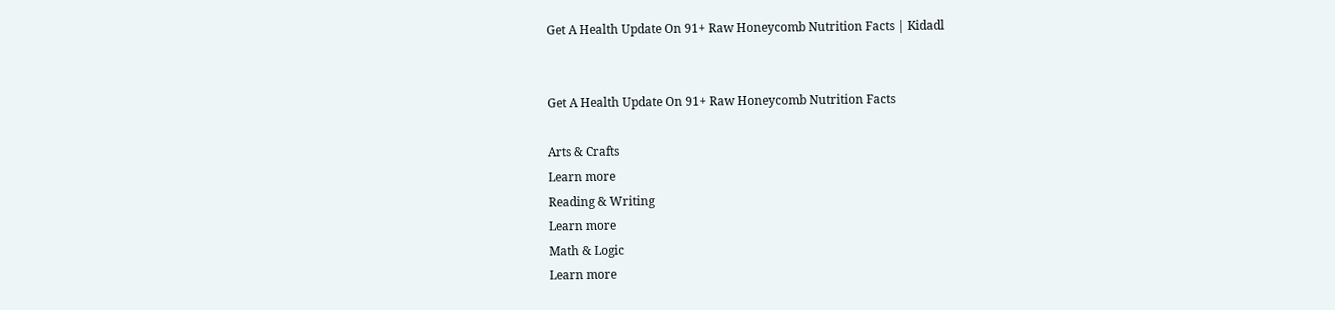Get A Health Update On 91+ Raw Honeycomb Nutrition Facts | Kidadl


Get A Health Update On 91+ Raw Honeycomb Nutrition Facts

Arts & Crafts
Learn more
Reading & Writing
Learn more
Math & Logic
Learn more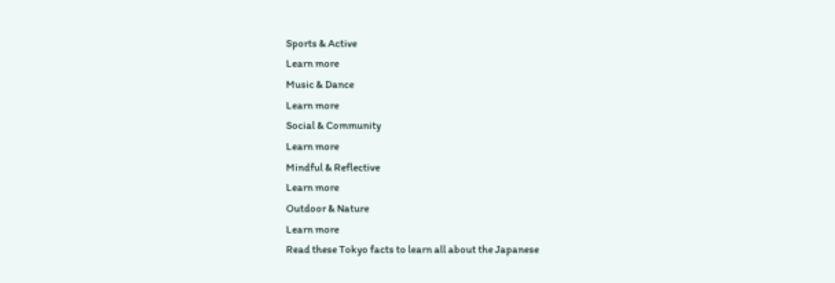Sports & Active
Learn more
Music & Dance
Learn more
Social & Community
Learn more
Mindful & Reflective
Learn more
Outdoor & Nature
Learn more
Read these Tokyo facts to learn all about the Japanese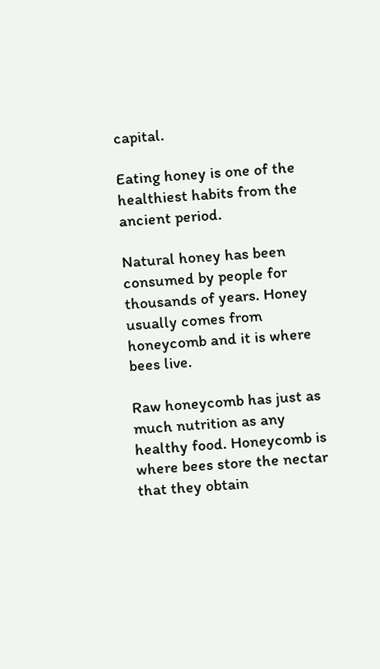capital.

Eating honey is one of the healthiest habits from the ancient period.

Natural honey has been consumed by people for thousands of years. Honey usually comes from honeycomb and it is where bees live.

Raw honeycomb has just as much nutrition as any healthy food. Honeycomb is where bees store the nectar that they obtain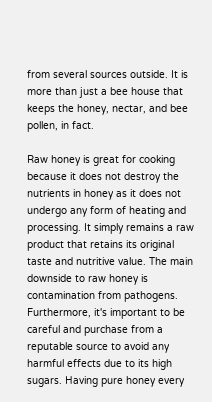from several sources outside. It is more than just a bee house that keeps the honey, nectar, and bee pollen, in fact.

Raw honey is great for cooking because it does not destroy the nutrients in honey as it does not undergo any form of heating and processing. It simply remains a raw product that retains its original taste and nutritive value. The main downside to raw honey is contamination from pathogens. Furthermore, it's important to be careful and purchase from a reputable source to avoid any harmful effects due to its high sugars. Having pure honey every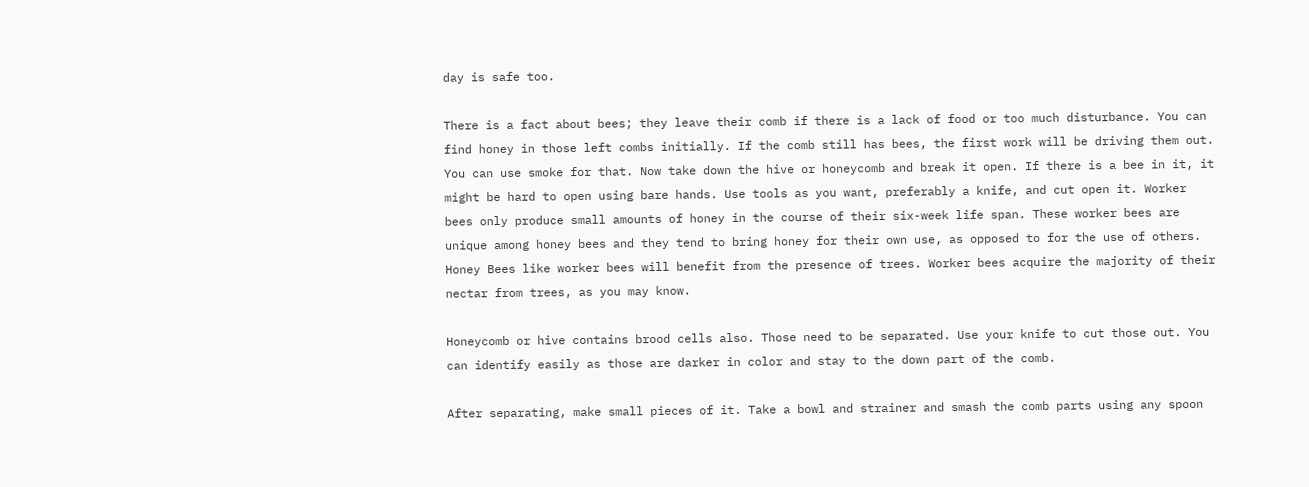day is safe too.

There is a fact about bees; they leave their comb if there is a lack of food or too much disturbance. You can find honey in those left combs initially. If the comb still has bees, the first work will be driving them out. You can use smoke for that. Now take down the hive or honeycomb and break it open. If there is a bee in it, it might be hard to open using bare hands. Use tools as you want, preferably a knife, and cut open it. Worker bees only produce small amounts of honey in the course of their six-week life span. These worker bees are unique among honey bees and they tend to bring honey for their own use, as opposed to for the use of others. Honey Bees like worker bees will benefit from the presence of trees. Worker bees acquire the majority of their nectar from trees, as you may know.

Honeycomb or hive contains brood cells also. Those need to be separated. Use your knife to cut those out. You can identify easily as those are darker in color and stay to the down part of the comb.

After separating, make small pieces of it. Take a bowl and strainer and smash the comb parts using any spoon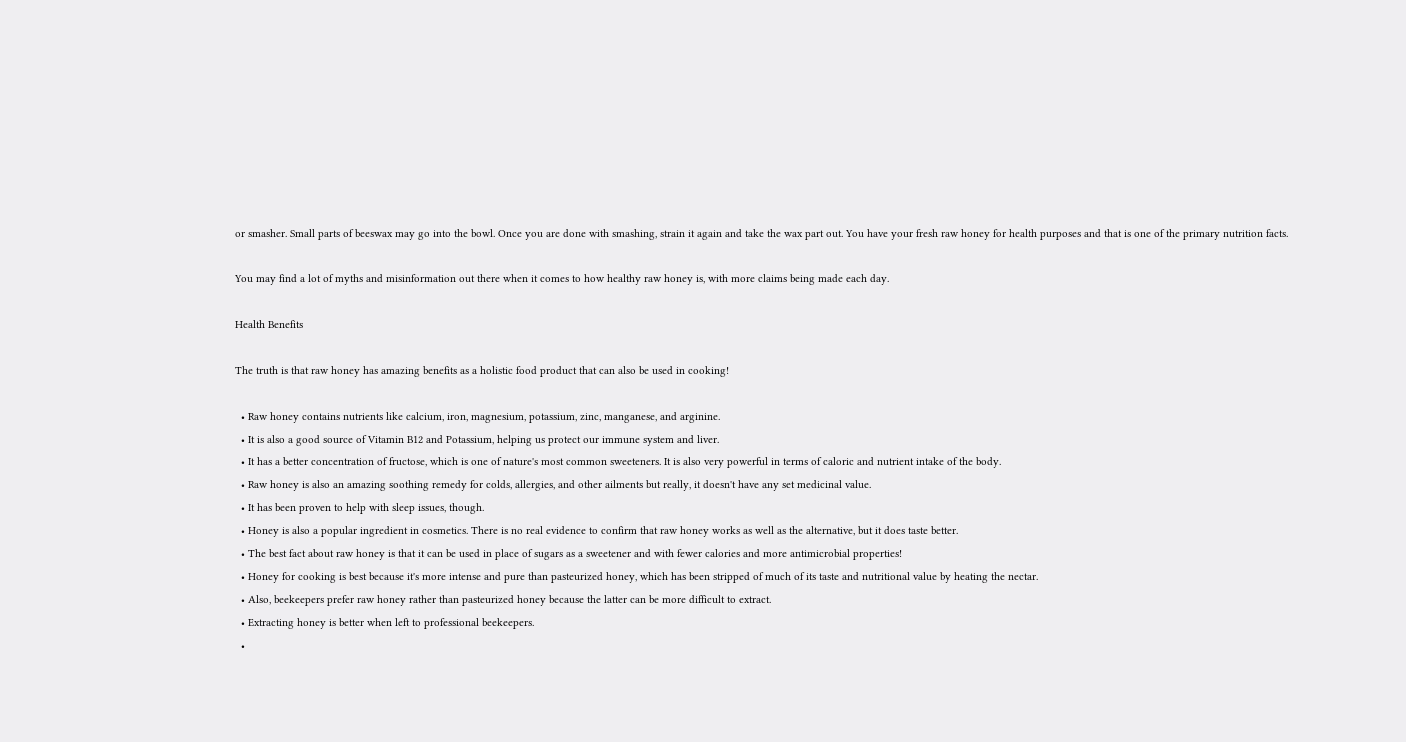or smasher. Small parts of beeswax may go into the bowl. Once you are done with smashing, strain it again and take the wax part out. You have your fresh raw honey for health purposes and that is one of the primary nutrition facts.

You may find a lot of myths and misinformation out there when it comes to how healthy raw honey is, with more claims being made each day.

Health Benefits

The truth is that raw honey has amazing benefits as a holistic food product that can also be used in cooking!

  • Raw honey contains nutrients like calcium, iron, magnesium, potassium, zinc, manganese, and arginine.
  • It is also a good source of Vitamin B12 and Potassium, helping us protect our immune system and liver.
  • It has a better concentration of fructose, which is one of nature's most common sweeteners. It is also very powerful in terms of caloric and nutrient intake of the body.
  • Raw honey is also an amazing soothing remedy for colds, allergies, and other ailments but really, it doesn't have any set medicinal value.
  • It has been proven to help with sleep issues, though.
  • Honey is also a popular ingredient in cosmetics. There is no real evidence to confirm that raw honey works as well as the alternative, but it does taste better.
  • The best fact about raw honey is that it can be used in place of sugars as a sweetener and with fewer calories and more antimicrobial properties!
  • Honey for cooking is best because it's more intense and pure than pasteurized honey, which has been stripped of much of its taste and nutritional value by heating the nectar.
  • Also, beekeepers prefer raw honey rather than pasteurized honey because the latter can be more difficult to extract.
  • Extracting honey is better when left to professional beekeepers.
  •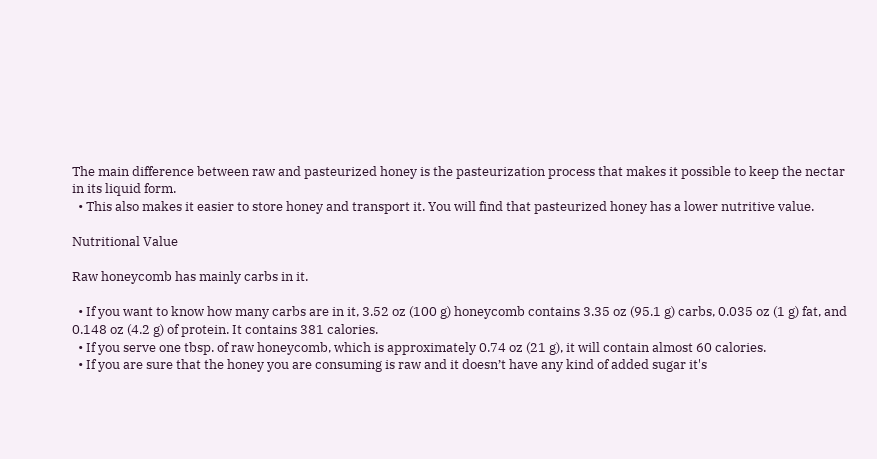The main difference between raw and pasteurized honey is the pasteurization process that makes it possible to keep the nectar in its liquid form.
  • This also makes it easier to store honey and transport it. You will find that pasteurized honey has a lower nutritive value.

Nutritional Value

Raw honeycomb has mainly carbs in it.

  • If you want to know how many carbs are in it, 3.52 oz (100 g) honeycomb contains 3.35 oz (95.1 g) carbs, 0.035 oz (1 g) fat, and 0.148 oz (4.2 g) of protein. It contains 381 calories.
  • If you serve one tbsp. of raw honeycomb, which is approximately 0.74 oz (21 g), it will contain almost 60 calories.
  • If you are sure that the honey you are consuming is raw and it doesn’t have any kind of added sugar it's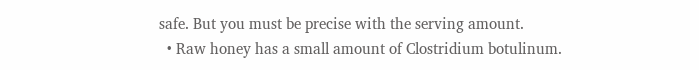safe. But you must be precise with the serving amount.
  • Raw honey has a small amount of Clostridium botulinum.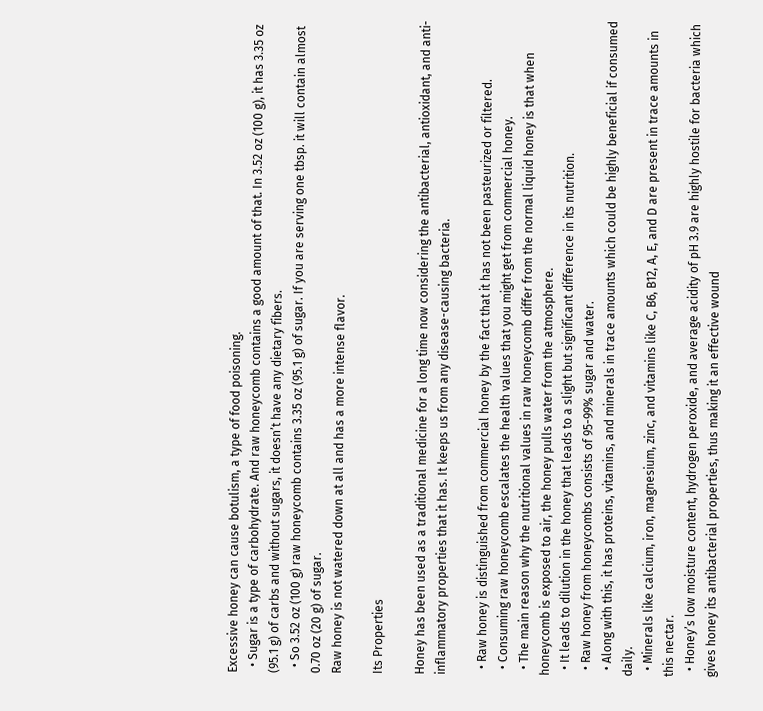Excessive honey can cause botulism, a type of food poisoning.
  • Sugar is a type of carbohydrate. And raw honeycomb contains a good amount of that. In 3.52 oz (100 g), it has 3.35 oz (95.1 g) of carbs and without sugars, it doesn’t have any dietary fibers.
  • So 3.52 oz (100 g) raw honeycomb contains 3.35 oz (95.1 g) of sugar. If you are serving one tbsp. it will contain almost 0.70 oz (20 g) of sugar.
Raw honey is not watered down at all and has a more intense flavor.

Its Properties

Honey has been used as a traditional medicine for a long time now considering the antibacterial, antioxidant, and anti-inflammatory properties that it has. It keeps us from any disease-causing bacteria.

  • Raw honey is distinguished from commercial honey by the fact that it has not been pasteurized or filtered.
  • Consuming raw honeycomb escalates the health values that you might get from commercial honey.
  • The main reason why the nutritional values in raw honeycomb differ from the normal liquid honey is that when honeycomb is exposed to air, the honey pulls water from the atmosphere.
  • It leads to dilution in the honey that leads to a slight but significant difference in its nutrition.
  • Raw honey from honeycombs consists of 95-99% sugar and water.
  • Along with this, it has proteins, vitamins, and minerals in trace amounts which could be highly beneficial if consumed daily.
  • Minerals like calcium, iron, magnesium, zinc, and vitamins like C, B6, B12, A, E, and D are present in trace amounts in this nectar.
  • Honey’s low moisture content, hydrogen peroxide, and average acidity of pH 3.9 are highly hostile for bacteria which gives honey its antibacterial properties, thus making it an effective wound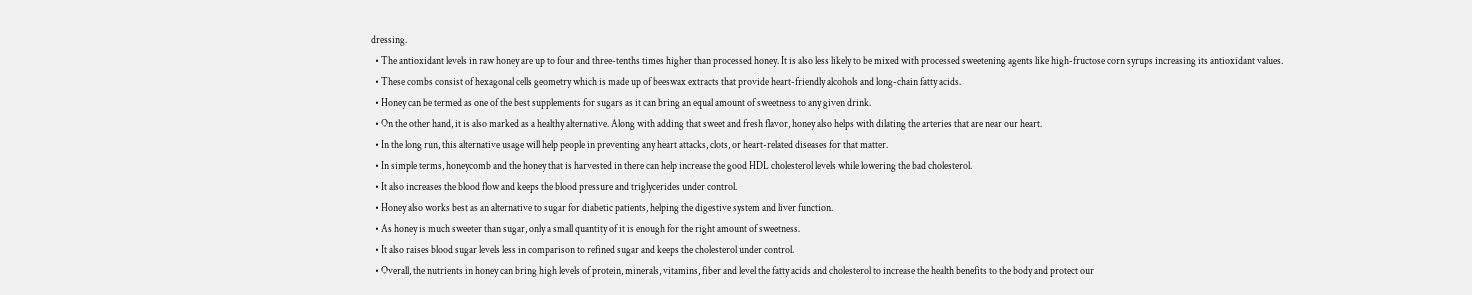dressing.
  • The antioxidant levels in raw honey are up to four and three-tenths times higher than processed honey. It is also less likely to be mixed with processed sweetening agents like high-fructose corn syrups increasing its antioxidant values.
  • These combs consist of hexagonal cells geometry which is made up of beeswax extracts that provide heart-friendly alcohols and long-chain fatty acids.
  • Honey can be termed as one of the best supplements for sugars as it can bring an equal amount of sweetness to any given drink.
  • On the other hand, it is also marked as a healthy alternative. Along with adding that sweet and fresh flavor, honey also helps with dilating the arteries that are near our heart.
  • In the long run, this alternative usage will help people in preventing any heart attacks, clots, or heart-related diseases for that matter.
  • In simple terms, honeycomb and the honey that is harvested in there can help increase the good HDL cholesterol levels while lowering the bad cholesterol.
  • It also increases the blood flow and keeps the blood pressure and triglycerides under control.
  • Honey also works best as an alternative to sugar for diabetic patients, helping the digestive system and liver function.
  • As honey is much sweeter than sugar, only a small quantity of it is enough for the right amount of sweetness.
  • It also raises blood sugar levels less in comparison to refined sugar and keeps the cholesterol under control.
  • Overall, the nutrients in honey can bring high levels of protein, minerals, vitamins, fiber and level the fatty acids and cholesterol to increase the health benefits to the body and protect our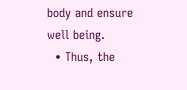body and ensure well being.
  • Thus, the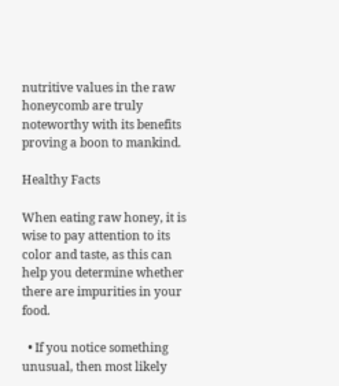nutritive values in the raw honeycomb are truly noteworthy with its benefits proving a boon to mankind.

Healthy Facts

When eating raw honey, it is wise to pay attention to its color and taste, as this can help you determine whether there are impurities in your food.

  • If you notice something unusual, then most likely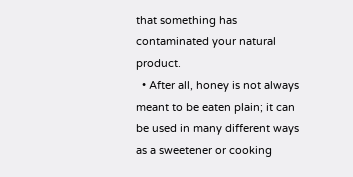that something has contaminated your natural product.
  • After all, honey is not always meant to be eaten plain; it can be used in many different ways as a sweetener or cooking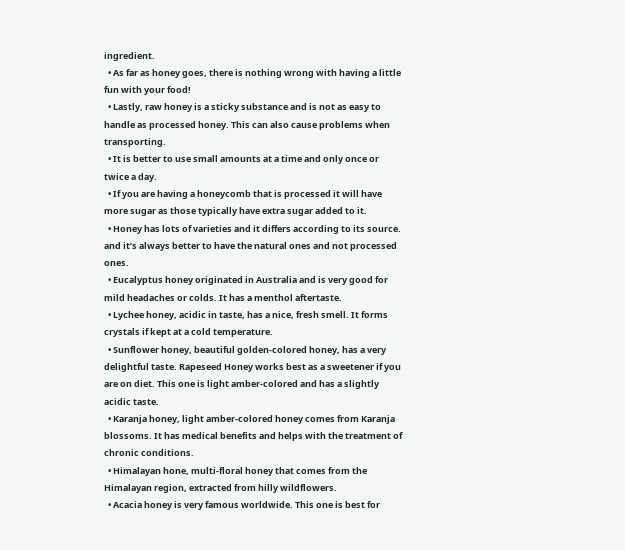ingredient.
  • As far as honey goes, there is nothing wrong with having a little fun with your food!
  • Lastly, raw honey is a sticky substance and is not as easy to handle as processed honey. This can also cause problems when transporting.
  • It is better to use small amounts at a time and only once or twice a day.
  • If you are having a honeycomb that is processed it will have more sugar as those typically have extra sugar added to it.
  • Honey has lots of varieties and it differs according to its source. and it’s always better to have the natural ones and not processed ones.
  • Eucalyptus honey originated in Australia and is very good for mild headaches or colds. It has a menthol aftertaste.
  • Lychee honey, acidic in taste, has a nice, fresh smell. It forms crystals if kept at a cold temperature.
  • Sunflower honey, beautiful golden-colored honey, has a very delightful taste. Rapeseed Honey works best as a sweetener if you are on diet. This one is light amber-colored and has a slightly acidic taste.
  • Karanja honey, light amber-colored honey comes from Karanja blossoms. It has medical benefits and helps with the treatment of chronic conditions.
  • Himalayan hone, multi-floral honey that comes from the Himalayan region, extracted from hilly wildflowers.
  • Acacia honey is very famous worldwide. This one is best for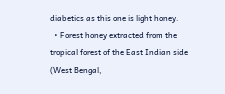diabetics as this one is light honey.
  • Forest honey extracted from the tropical forest of the East Indian side (West Bengal,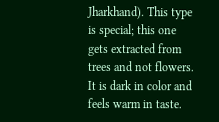Jharkhand). This type is special; this one gets extracted from trees and not flowers. It is dark in color and feels warm in taste.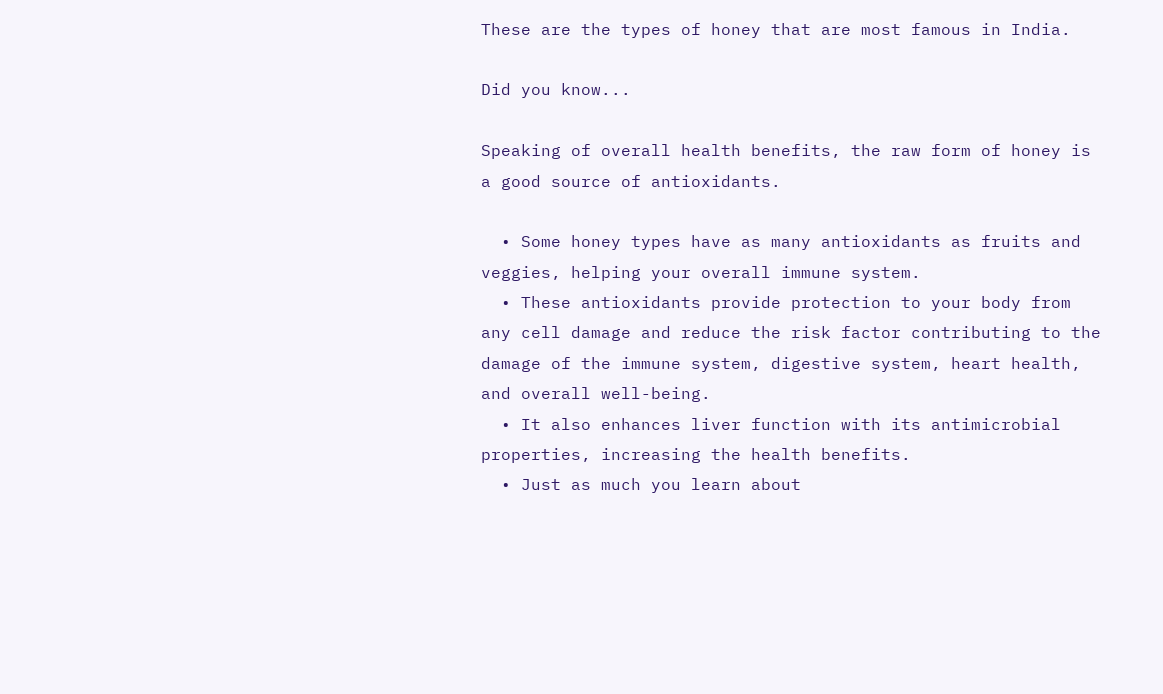These are the types of honey that are most famous in India.

Did you know...

Speaking of overall health benefits, the raw form of honey is a good source of antioxidants.

  • Some honey types have as many antioxidants as fruits and veggies, helping your overall immune system.
  • These antioxidants provide protection to your body from any cell damage and reduce the risk factor contributing to the damage of the immune system, digestive system, heart health, and overall well-being.
  • It also enhances liver function with its antimicrobial properties, increasing the health benefits.
  • Just as much you learn about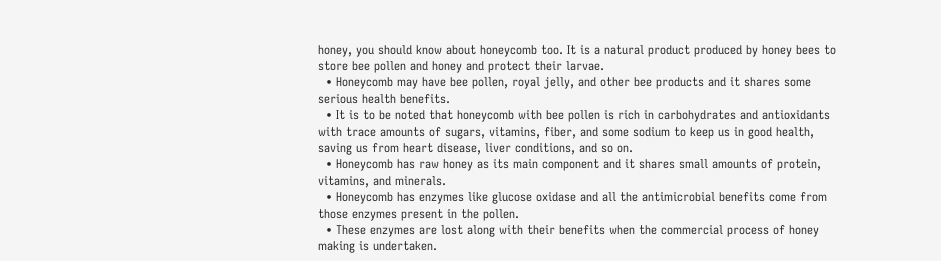honey, you should know about honeycomb too. It is a natural product produced by honey bees to store bee pollen and honey and protect their larvae.
  • Honeycomb may have bee pollen, royal jelly, and other bee products and it shares some serious health benefits.
  • It is to be noted that honeycomb with bee pollen is rich in carbohydrates and antioxidants with trace amounts of sugars, vitamins, fiber, and some sodium to keep us in good health, saving us from heart disease, liver conditions, and so on.
  • Honeycomb has raw honey as its main component and it shares small amounts of protein, vitamins, and minerals.
  • Honeycomb has enzymes like glucose oxidase and all the antimicrobial benefits come from those enzymes present in the pollen.
  • These enzymes are lost along with their benefits when the commercial process of honey making is undertaken.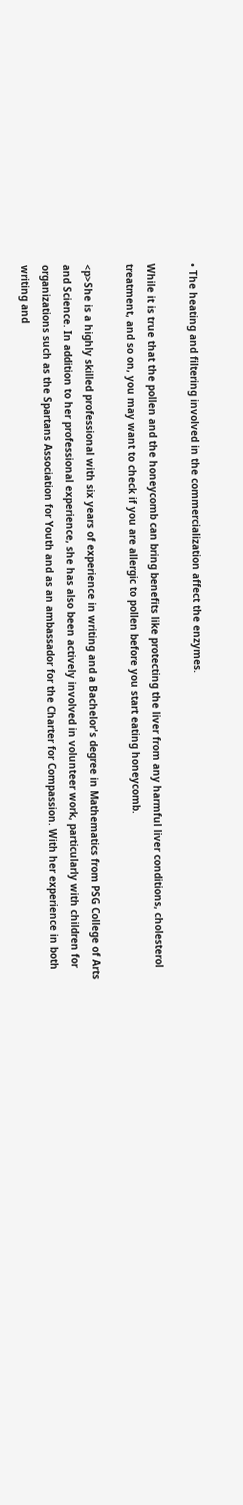• The heating and filtering involved in the commercialization affect the enzymes.

While it is true that the pollen and the honeycomb can bring benefits like protecting the liver from any harmful liver conditions, cholesterol treatment, and so on, you may want to check if you are allergic to pollen before you start eating honeycomb.

<p>She is a highly skilled professional with six years of experience in writing and a Bachelor's degree in Mathematics from PSG College of Arts and Science. In addition to her professional experience, she has also been actively involved in volunteer work, particularly with children for organizations such as the Spartans Association for Youth and as an ambassador for the Charter for Compassion. With her experience in both writing and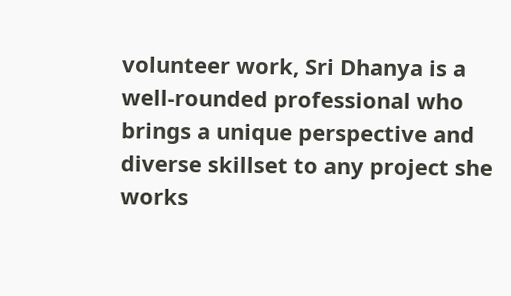volunteer work, Sri Dhanya is a well-rounded professional who brings a unique perspective and diverse skillset to any project she works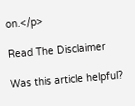on.</p>

Read The Disclaimer

Was this article helpful?